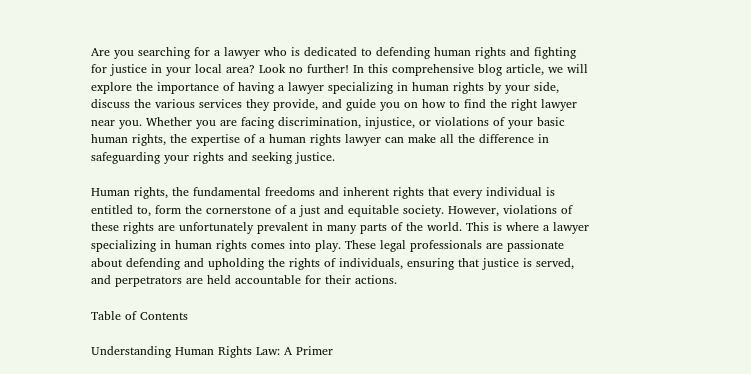Are you searching for a lawyer who is dedicated to defending human rights and fighting for justice in your local area? Look no further! In this comprehensive blog article, we will explore the importance of having a lawyer specializing in human rights by your side, discuss the various services they provide, and guide you on how to find the right lawyer near you. Whether you are facing discrimination, injustice, or violations of your basic human rights, the expertise of a human rights lawyer can make all the difference in safeguarding your rights and seeking justice.

Human rights, the fundamental freedoms and inherent rights that every individual is entitled to, form the cornerstone of a just and equitable society. However, violations of these rights are unfortunately prevalent in many parts of the world. This is where a lawyer specializing in human rights comes into play. These legal professionals are passionate about defending and upholding the rights of individuals, ensuring that justice is served, and perpetrators are held accountable for their actions.

Table of Contents

Understanding Human Rights Law: A Primer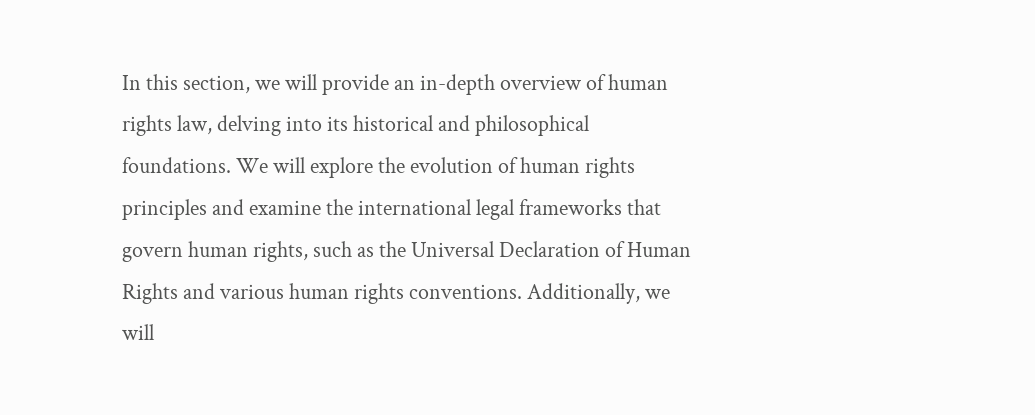In this section, we will provide an in-depth overview of human rights law, delving into its historical and philosophical foundations. We will explore the evolution of human rights principles and examine the international legal frameworks that govern human rights, such as the Universal Declaration of Human Rights and various human rights conventions. Additionally, we will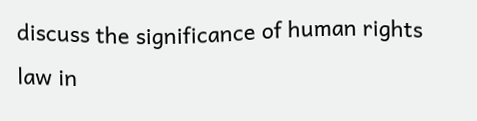discuss the significance of human rights law in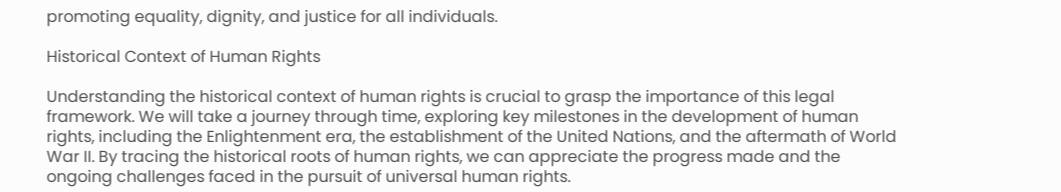promoting equality, dignity, and justice for all individuals.

Historical Context of Human Rights

Understanding the historical context of human rights is crucial to grasp the importance of this legal framework. We will take a journey through time, exploring key milestones in the development of human rights, including the Enlightenment era, the establishment of the United Nations, and the aftermath of World War II. By tracing the historical roots of human rights, we can appreciate the progress made and the ongoing challenges faced in the pursuit of universal human rights.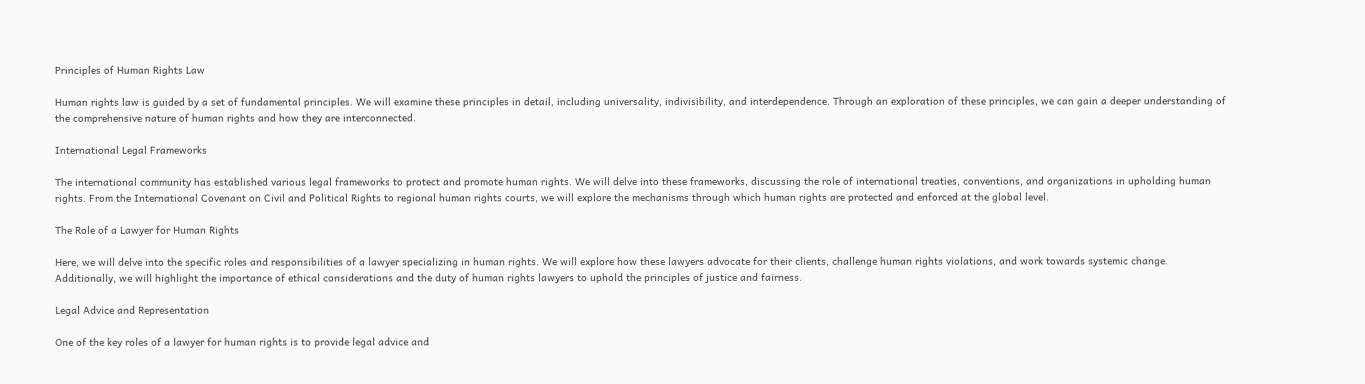Principles of Human Rights Law

Human rights law is guided by a set of fundamental principles. We will examine these principles in detail, including universality, indivisibility, and interdependence. Through an exploration of these principles, we can gain a deeper understanding of the comprehensive nature of human rights and how they are interconnected.

International Legal Frameworks

The international community has established various legal frameworks to protect and promote human rights. We will delve into these frameworks, discussing the role of international treaties, conventions, and organizations in upholding human rights. From the International Covenant on Civil and Political Rights to regional human rights courts, we will explore the mechanisms through which human rights are protected and enforced at the global level.

The Role of a Lawyer for Human Rights

Here, we will delve into the specific roles and responsibilities of a lawyer specializing in human rights. We will explore how these lawyers advocate for their clients, challenge human rights violations, and work towards systemic change. Additionally, we will highlight the importance of ethical considerations and the duty of human rights lawyers to uphold the principles of justice and fairness.

Legal Advice and Representation

One of the key roles of a lawyer for human rights is to provide legal advice and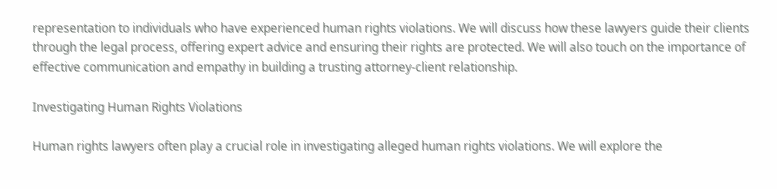representation to individuals who have experienced human rights violations. We will discuss how these lawyers guide their clients through the legal process, offering expert advice and ensuring their rights are protected. We will also touch on the importance of effective communication and empathy in building a trusting attorney-client relationship.

Investigating Human Rights Violations

Human rights lawyers often play a crucial role in investigating alleged human rights violations. We will explore the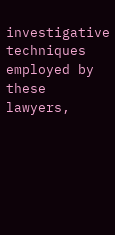investigative techniques employed by these lawyers,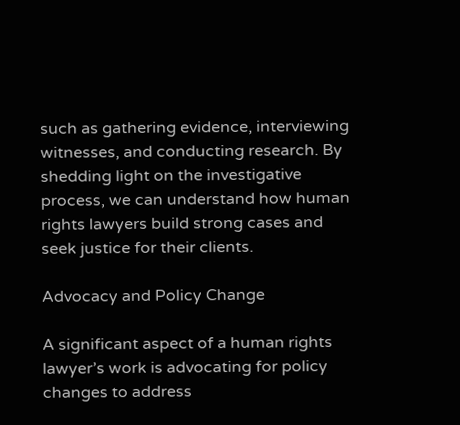such as gathering evidence, interviewing witnesses, and conducting research. By shedding light on the investigative process, we can understand how human rights lawyers build strong cases and seek justice for their clients.

Advocacy and Policy Change

A significant aspect of a human rights lawyer’s work is advocating for policy changes to address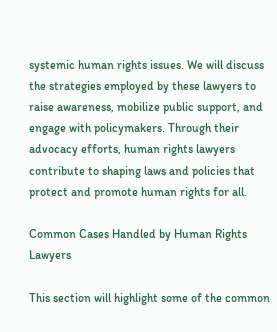systemic human rights issues. We will discuss the strategies employed by these lawyers to raise awareness, mobilize public support, and engage with policymakers. Through their advocacy efforts, human rights lawyers contribute to shaping laws and policies that protect and promote human rights for all.

Common Cases Handled by Human Rights Lawyers

This section will highlight some of the common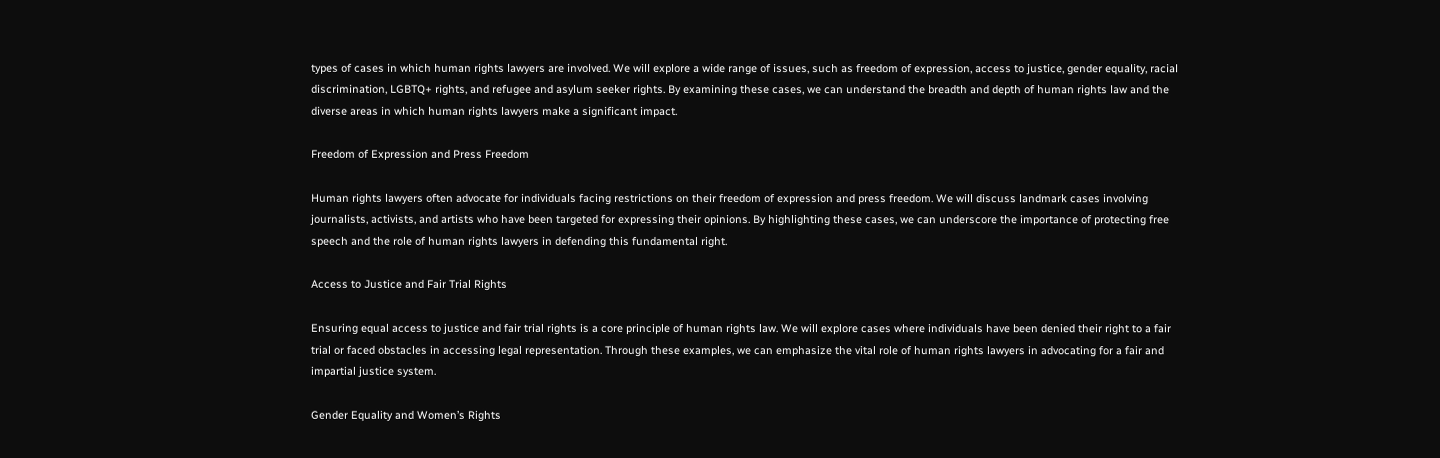types of cases in which human rights lawyers are involved. We will explore a wide range of issues, such as freedom of expression, access to justice, gender equality, racial discrimination, LGBTQ+ rights, and refugee and asylum seeker rights. By examining these cases, we can understand the breadth and depth of human rights law and the diverse areas in which human rights lawyers make a significant impact.

Freedom of Expression and Press Freedom

Human rights lawyers often advocate for individuals facing restrictions on their freedom of expression and press freedom. We will discuss landmark cases involving journalists, activists, and artists who have been targeted for expressing their opinions. By highlighting these cases, we can underscore the importance of protecting free speech and the role of human rights lawyers in defending this fundamental right.

Access to Justice and Fair Trial Rights

Ensuring equal access to justice and fair trial rights is a core principle of human rights law. We will explore cases where individuals have been denied their right to a fair trial or faced obstacles in accessing legal representation. Through these examples, we can emphasize the vital role of human rights lawyers in advocating for a fair and impartial justice system.

Gender Equality and Women’s Rights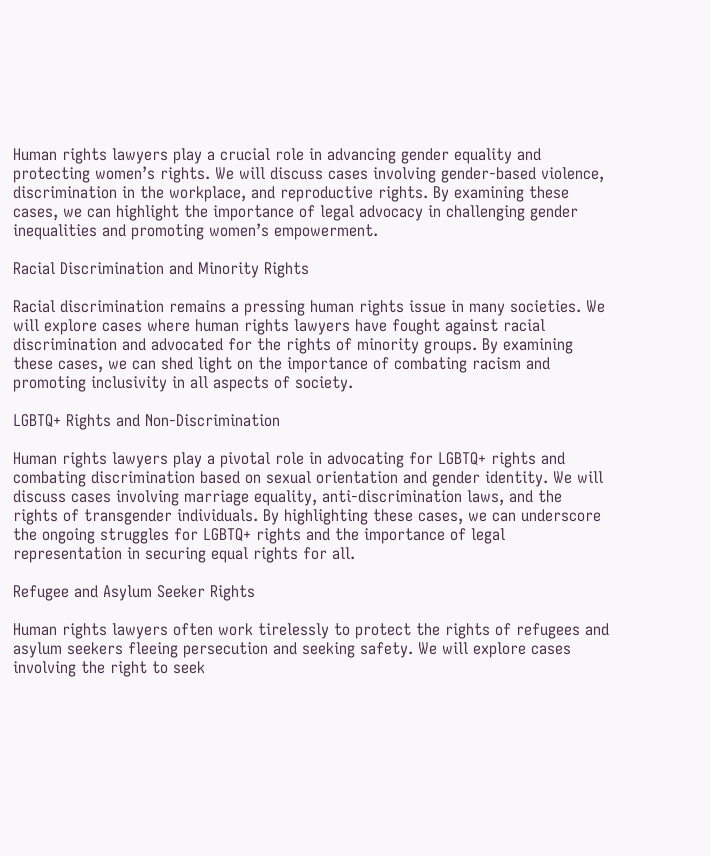Human rights lawyers play a crucial role in advancing gender equality and protecting women’s rights. We will discuss cases involving gender-based violence, discrimination in the workplace, and reproductive rights. By examining these cases, we can highlight the importance of legal advocacy in challenging gender inequalities and promoting women’s empowerment.

Racial Discrimination and Minority Rights

Racial discrimination remains a pressing human rights issue in many societies. We will explore cases where human rights lawyers have fought against racial discrimination and advocated for the rights of minority groups. By examining these cases, we can shed light on the importance of combating racism and promoting inclusivity in all aspects of society.

LGBTQ+ Rights and Non-Discrimination

Human rights lawyers play a pivotal role in advocating for LGBTQ+ rights and combating discrimination based on sexual orientation and gender identity. We will discuss cases involving marriage equality, anti-discrimination laws, and the rights of transgender individuals. By highlighting these cases, we can underscore the ongoing struggles for LGBTQ+ rights and the importance of legal representation in securing equal rights for all.

Refugee and Asylum Seeker Rights

Human rights lawyers often work tirelessly to protect the rights of refugees and asylum seekers fleeing persecution and seeking safety. We will explore cases involving the right to seek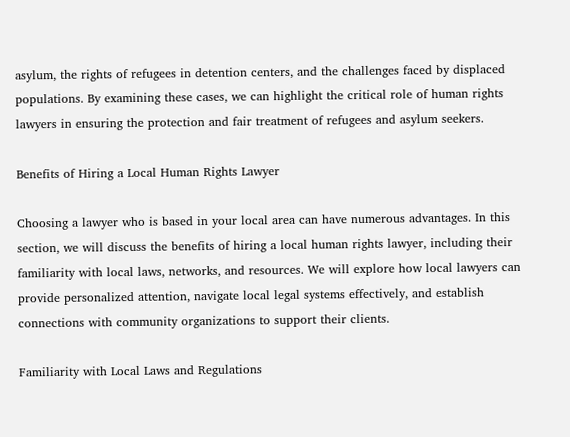asylum, the rights of refugees in detention centers, and the challenges faced by displaced populations. By examining these cases, we can highlight the critical role of human rights lawyers in ensuring the protection and fair treatment of refugees and asylum seekers.

Benefits of Hiring a Local Human Rights Lawyer

Choosing a lawyer who is based in your local area can have numerous advantages. In this section, we will discuss the benefits of hiring a local human rights lawyer, including their familiarity with local laws, networks, and resources. We will explore how local lawyers can provide personalized attention, navigate local legal systems effectively, and establish connections with community organizations to support their clients.

Familiarity with Local Laws and Regulations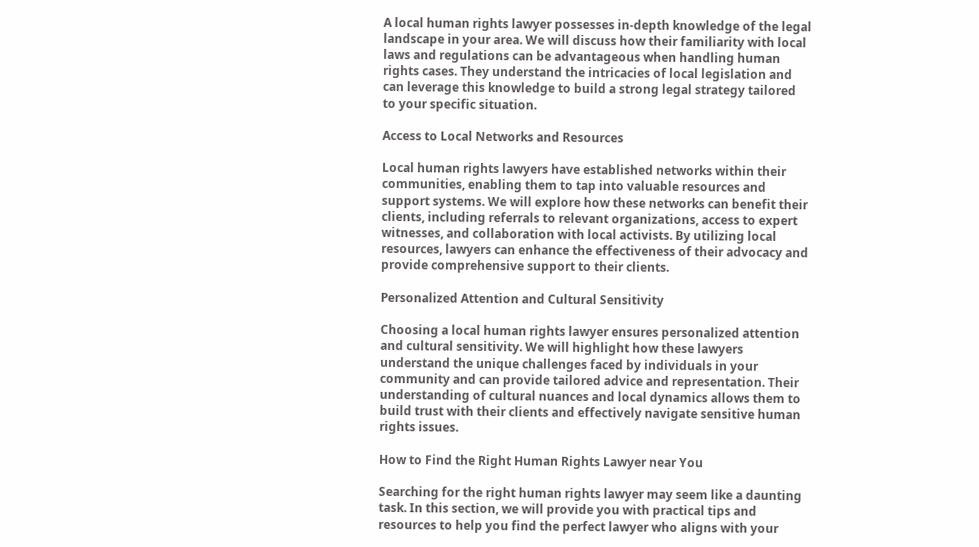A local human rights lawyer possesses in-depth knowledge of the legal landscape in your area. We will discuss how their familiarity with local laws and regulations can be advantageous when handling human rights cases. They understand the intricacies of local legislation and can leverage this knowledge to build a strong legal strategy tailored to your specific situation.

Access to Local Networks and Resources

Local human rights lawyers have established networks within their communities, enabling them to tap into valuable resources and support systems. We will explore how these networks can benefit their clients, including referrals to relevant organizations, access to expert witnesses, and collaboration with local activists. By utilizing local resources, lawyers can enhance the effectiveness of their advocacy and provide comprehensive support to their clients.

Personalized Attention and Cultural Sensitivity

Choosing a local human rights lawyer ensures personalized attention and cultural sensitivity. We will highlight how these lawyers understand the unique challenges faced by individuals in your community and can provide tailored advice and representation. Their understanding of cultural nuances and local dynamics allows them to build trust with their clients and effectively navigate sensitive human rights issues.

How to Find the Right Human Rights Lawyer near You

Searching for the right human rights lawyer may seem like a daunting task. In this section, we will provide you with practical tips and resources to help you find the perfect lawyer who aligns with your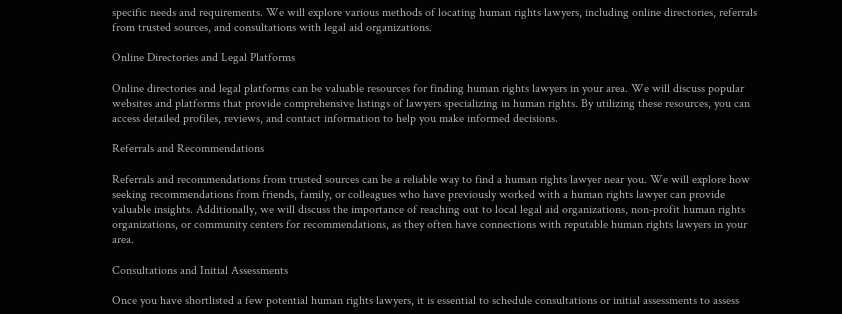specific needs and requirements. We will explore various methods of locating human rights lawyers, including online directories, referrals from trusted sources, and consultations with legal aid organizations.

Online Directories and Legal Platforms

Online directories and legal platforms can be valuable resources for finding human rights lawyers in your area. We will discuss popular websites and platforms that provide comprehensive listings of lawyers specializing in human rights. By utilizing these resources, you can access detailed profiles, reviews, and contact information to help you make informed decisions.

Referrals and Recommendations

Referrals and recommendations from trusted sources can be a reliable way to find a human rights lawyer near you. We will explore how seeking recommendations from friends, family, or colleagues who have previously worked with a human rights lawyer can provide valuable insights. Additionally, we will discuss the importance of reaching out to local legal aid organizations, non-profit human rights organizations, or community centers for recommendations, as they often have connections with reputable human rights lawyers in your area.

Consultations and Initial Assessments

Once you have shortlisted a few potential human rights lawyers, it is essential to schedule consultations or initial assessments to assess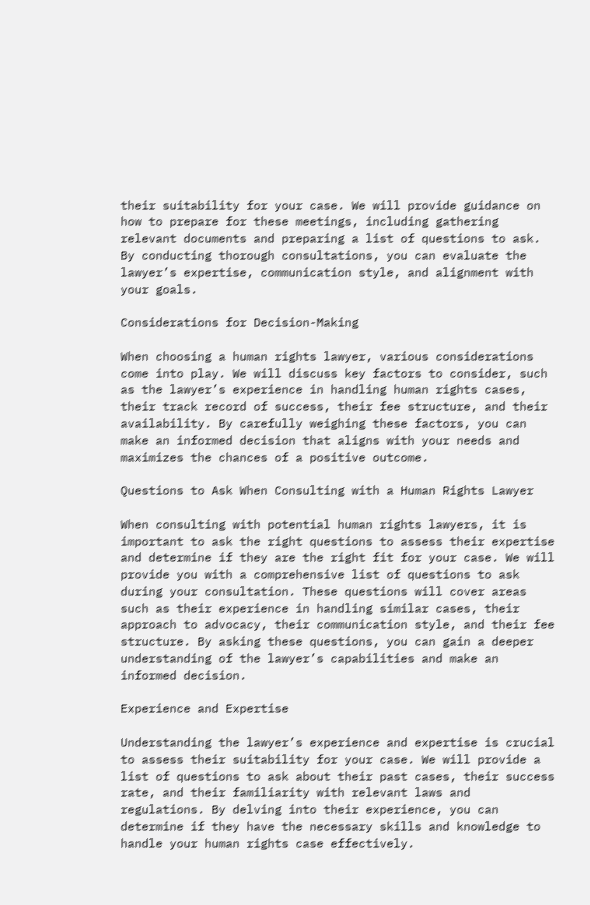their suitability for your case. We will provide guidance on how to prepare for these meetings, including gathering relevant documents and preparing a list of questions to ask. By conducting thorough consultations, you can evaluate the lawyer’s expertise, communication style, and alignment with your goals.

Considerations for Decision-Making

When choosing a human rights lawyer, various considerations come into play. We will discuss key factors to consider, such as the lawyer’s experience in handling human rights cases, their track record of success, their fee structure, and their availability. By carefully weighing these factors, you can make an informed decision that aligns with your needs and maximizes the chances of a positive outcome.

Questions to Ask When Consulting with a Human Rights Lawyer

When consulting with potential human rights lawyers, it is important to ask the right questions to assess their expertise and determine if they are the right fit for your case. We will provide you with a comprehensive list of questions to ask during your consultation. These questions will cover areas such as their experience in handling similar cases, their approach to advocacy, their communication style, and their fee structure. By asking these questions, you can gain a deeper understanding of the lawyer’s capabilities and make an informed decision.

Experience and Expertise

Understanding the lawyer’s experience and expertise is crucial to assess their suitability for your case. We will provide a list of questions to ask about their past cases, their success rate, and their familiarity with relevant laws and regulations. By delving into their experience, you can determine if they have the necessary skills and knowledge to handle your human rights case effectively.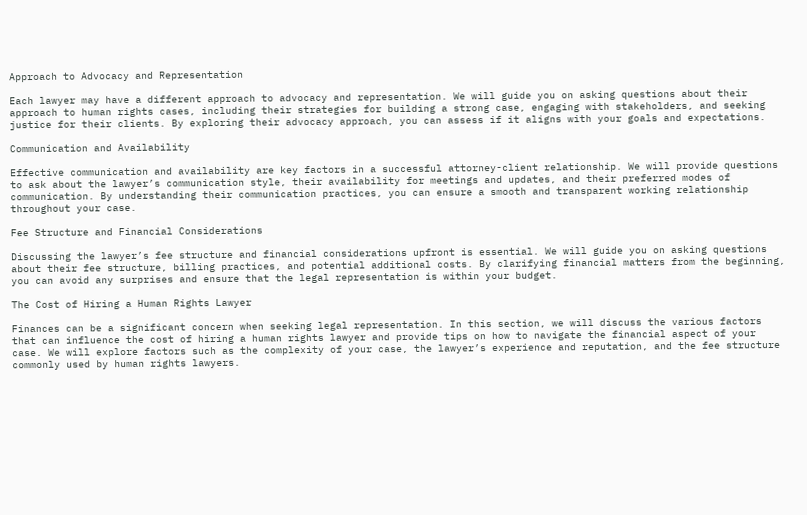Approach to Advocacy and Representation

Each lawyer may have a different approach to advocacy and representation. We will guide you on asking questions about their approach to human rights cases, including their strategies for building a strong case, engaging with stakeholders, and seeking justice for their clients. By exploring their advocacy approach, you can assess if it aligns with your goals and expectations.

Communication and Availability

Effective communication and availability are key factors in a successful attorney-client relationship. We will provide questions to ask about the lawyer’s communication style, their availability for meetings and updates, and their preferred modes of communication. By understanding their communication practices, you can ensure a smooth and transparent working relationship throughout your case.

Fee Structure and Financial Considerations

Discussing the lawyer’s fee structure and financial considerations upfront is essential. We will guide you on asking questions about their fee structure, billing practices, and potential additional costs. By clarifying financial matters from the beginning, you can avoid any surprises and ensure that the legal representation is within your budget.

The Cost of Hiring a Human Rights Lawyer

Finances can be a significant concern when seeking legal representation. In this section, we will discuss the various factors that can influence the cost of hiring a human rights lawyer and provide tips on how to navigate the financial aspect of your case. We will explore factors such as the complexity of your case, the lawyer’s experience and reputation, and the fee structure commonly used by human rights lawyers.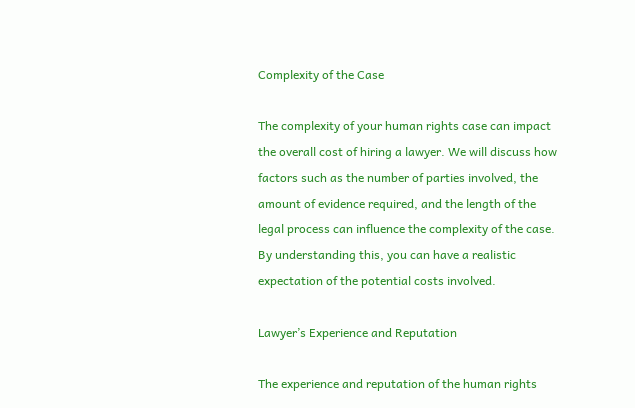Complexity of the Case

The complexity of your human rights case can impact the overall cost of hiring a lawyer. We will discuss how factors such as the number of parties involved, the amount of evidence required, and the length of the legal process can influence the complexity of the case. By understanding this, you can have a realistic expectation of the potential costs involved.

Lawyer’s Experience and Reputation

The experience and reputation of the human rights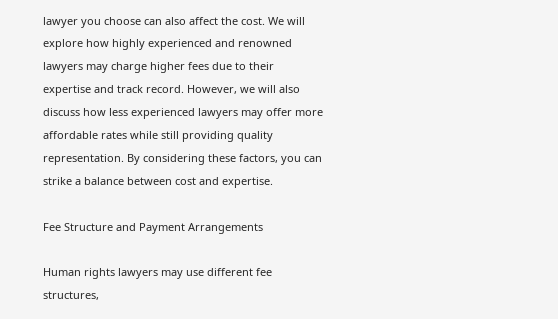lawyer you choose can also affect the cost. We will explore how highly experienced and renowned lawyers may charge higher fees due to their expertise and track record. However, we will also discuss how less experienced lawyers may offer more affordable rates while still providing quality representation. By considering these factors, you can strike a balance between cost and expertise.

Fee Structure and Payment Arrangements

Human rights lawyers may use different fee structures,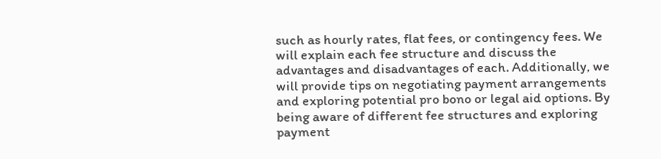such as hourly rates, flat fees, or contingency fees. We will explain each fee structure and discuss the advantages and disadvantages of each. Additionally, we will provide tips on negotiating payment arrangements and exploring potential pro bono or legal aid options. By being aware of different fee structures and exploring payment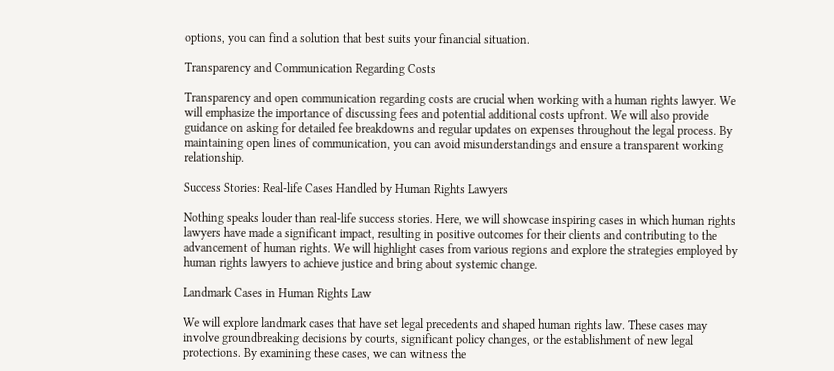options, you can find a solution that best suits your financial situation.

Transparency and Communication Regarding Costs

Transparency and open communication regarding costs are crucial when working with a human rights lawyer. We will emphasize the importance of discussing fees and potential additional costs upfront. We will also provide guidance on asking for detailed fee breakdowns and regular updates on expenses throughout the legal process. By maintaining open lines of communication, you can avoid misunderstandings and ensure a transparent working relationship.

Success Stories: Real-life Cases Handled by Human Rights Lawyers

Nothing speaks louder than real-life success stories. Here, we will showcase inspiring cases in which human rights lawyers have made a significant impact, resulting in positive outcomes for their clients and contributing to the advancement of human rights. We will highlight cases from various regions and explore the strategies employed by human rights lawyers to achieve justice and bring about systemic change.

Landmark Cases in Human Rights Law

We will explore landmark cases that have set legal precedents and shaped human rights law. These cases may involve groundbreaking decisions by courts, significant policy changes, or the establishment of new legal protections. By examining these cases, we can witness the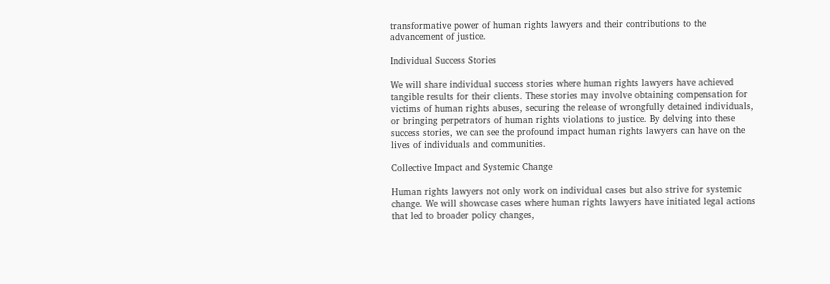transformative power of human rights lawyers and their contributions to the advancement of justice.

Individual Success Stories

We will share individual success stories where human rights lawyers have achieved tangible results for their clients. These stories may involve obtaining compensation for victims of human rights abuses, securing the release of wrongfully detained individuals, or bringing perpetrators of human rights violations to justice. By delving into these success stories, we can see the profound impact human rights lawyers can have on the lives of individuals and communities.

Collective Impact and Systemic Change

Human rights lawyers not only work on individual cases but also strive for systemic change. We will showcase cases where human rights lawyers have initiated legal actions that led to broader policy changes,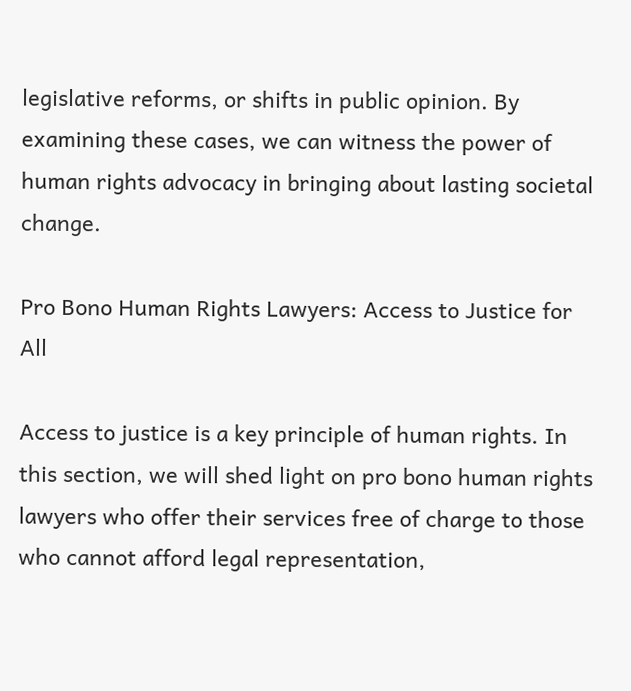legislative reforms, or shifts in public opinion. By examining these cases, we can witness the power of human rights advocacy in bringing about lasting societal change.

Pro Bono Human Rights Lawyers: Access to Justice for All

Access to justice is a key principle of human rights. In this section, we will shed light on pro bono human rights lawyers who offer their services free of charge to those who cannot afford legal representation,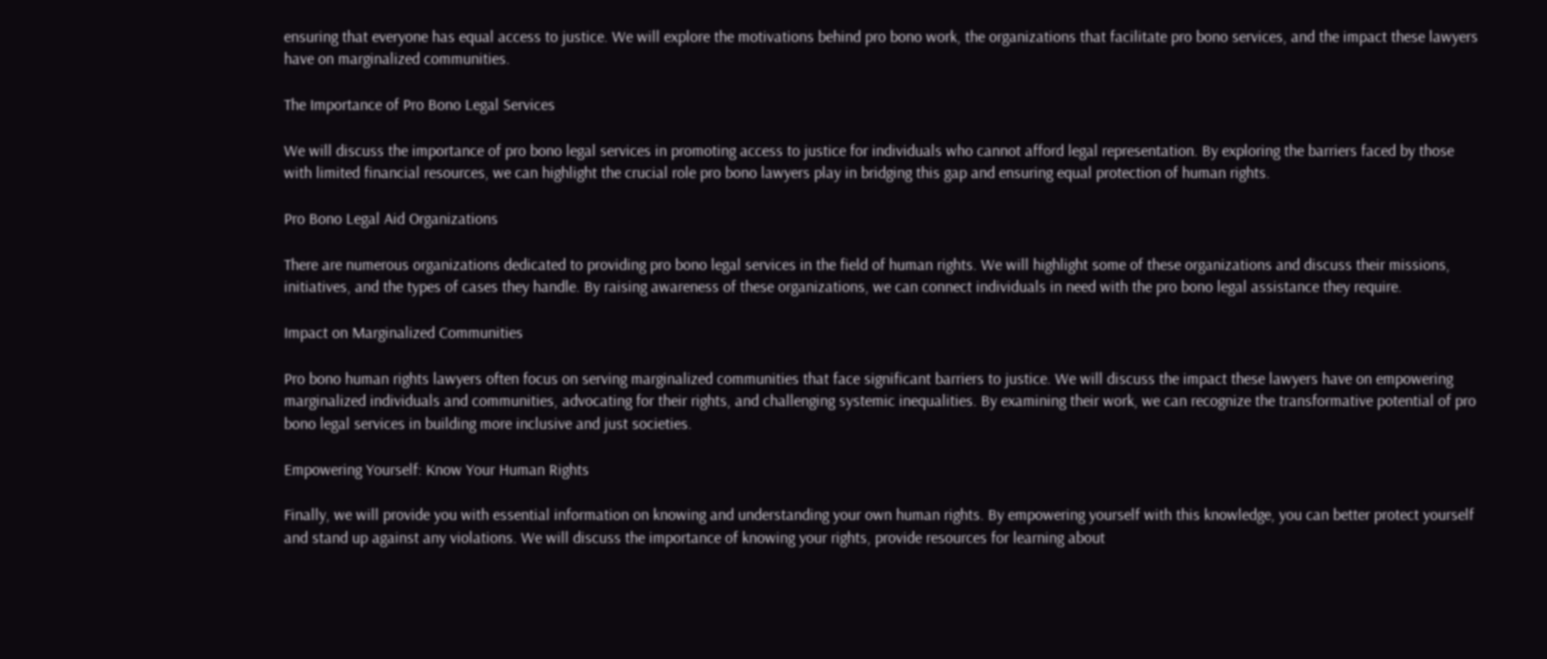ensuring that everyone has equal access to justice. We will explore the motivations behind pro bono work, the organizations that facilitate pro bono services, and the impact these lawyers have on marginalized communities.

The Importance of Pro Bono Legal Services

We will discuss the importance of pro bono legal services in promoting access to justice for individuals who cannot afford legal representation. By exploring the barriers faced by those with limited financial resources, we can highlight the crucial role pro bono lawyers play in bridging this gap and ensuring equal protection of human rights.

Pro Bono Legal Aid Organizations

There are numerous organizations dedicated to providing pro bono legal services in the field of human rights. We will highlight some of these organizations and discuss their missions, initiatives, and the types of cases they handle. By raising awareness of these organizations, we can connect individuals in need with the pro bono legal assistance they require.

Impact on Marginalized Communities

Pro bono human rights lawyers often focus on serving marginalized communities that face significant barriers to justice. We will discuss the impact these lawyers have on empowering marginalized individuals and communities, advocating for their rights, and challenging systemic inequalities. By examining their work, we can recognize the transformative potential of pro bono legal services in building more inclusive and just societies.

Empowering Yourself: Know Your Human Rights

Finally, we will provide you with essential information on knowing and understanding your own human rights. By empowering yourself with this knowledge, you can better protect yourself and stand up against any violations. We will discuss the importance of knowing your rights, provide resources for learning about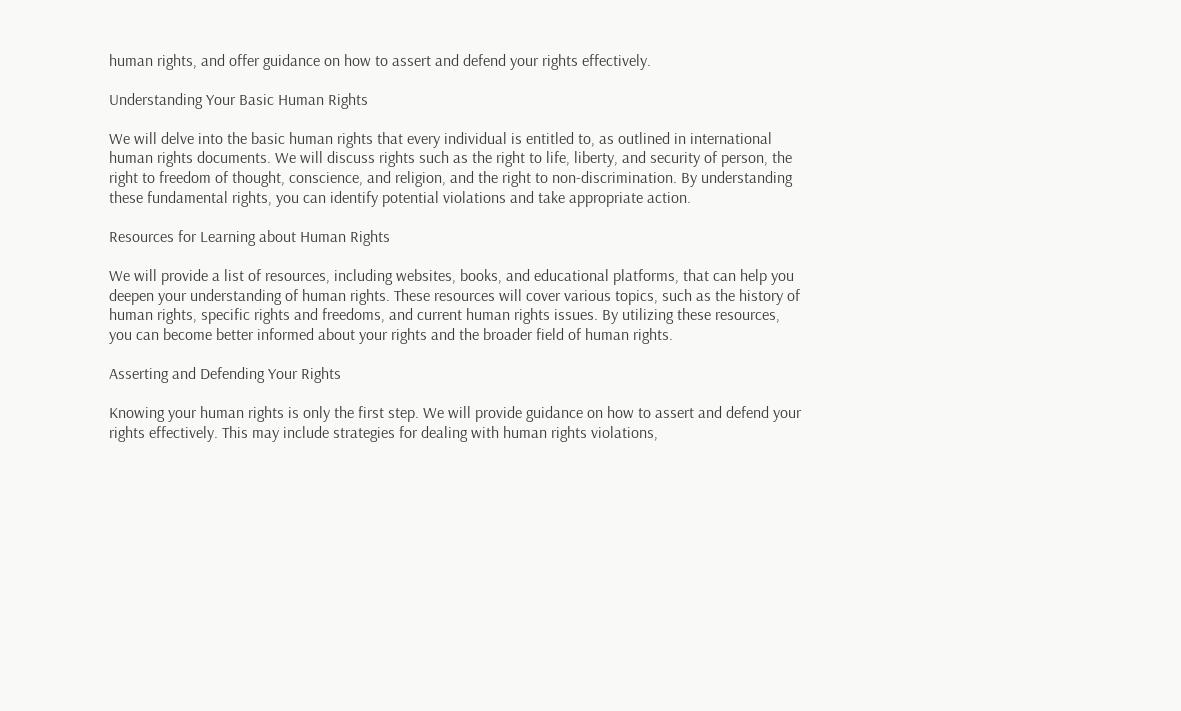human rights, and offer guidance on how to assert and defend your rights effectively.

Understanding Your Basic Human Rights

We will delve into the basic human rights that every individual is entitled to, as outlined in international human rights documents. We will discuss rights such as the right to life, liberty, and security of person, the right to freedom of thought, conscience, and religion, and the right to non-discrimination. By understanding these fundamental rights, you can identify potential violations and take appropriate action.

Resources for Learning about Human Rights

We will provide a list of resources, including websites, books, and educational platforms, that can help you deepen your understanding of human rights. These resources will cover various topics, such as the history of human rights, specific rights and freedoms, and current human rights issues. By utilizing these resources, you can become better informed about your rights and the broader field of human rights.

Asserting and Defending Your Rights

Knowing your human rights is only the first step. We will provide guidance on how to assert and defend your rights effectively. This may include strategies for dealing with human rights violations,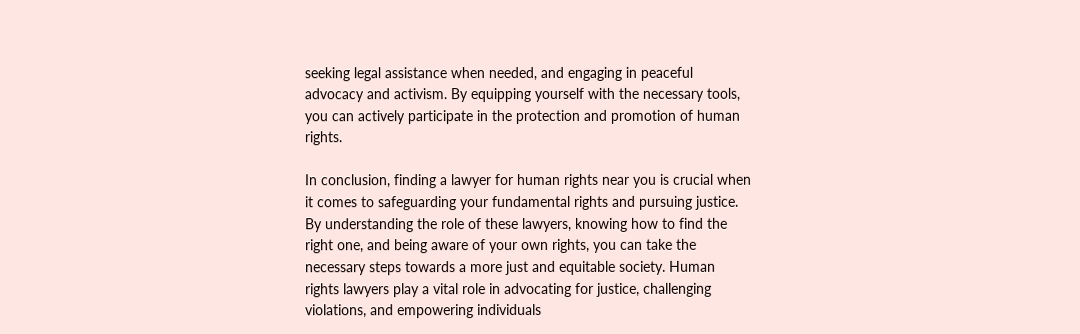seeking legal assistance when needed, and engaging in peaceful advocacy and activism. By equipping yourself with the necessary tools, you can actively participate in the protection and promotion of human rights.

In conclusion, finding a lawyer for human rights near you is crucial when it comes to safeguarding your fundamental rights and pursuing justice. By understanding the role of these lawyers, knowing how to find the right one, and being aware of your own rights, you can take the necessary steps towards a more just and equitable society. Human rights lawyers play a vital role in advocating for justice, challenging violations, and empowering individuals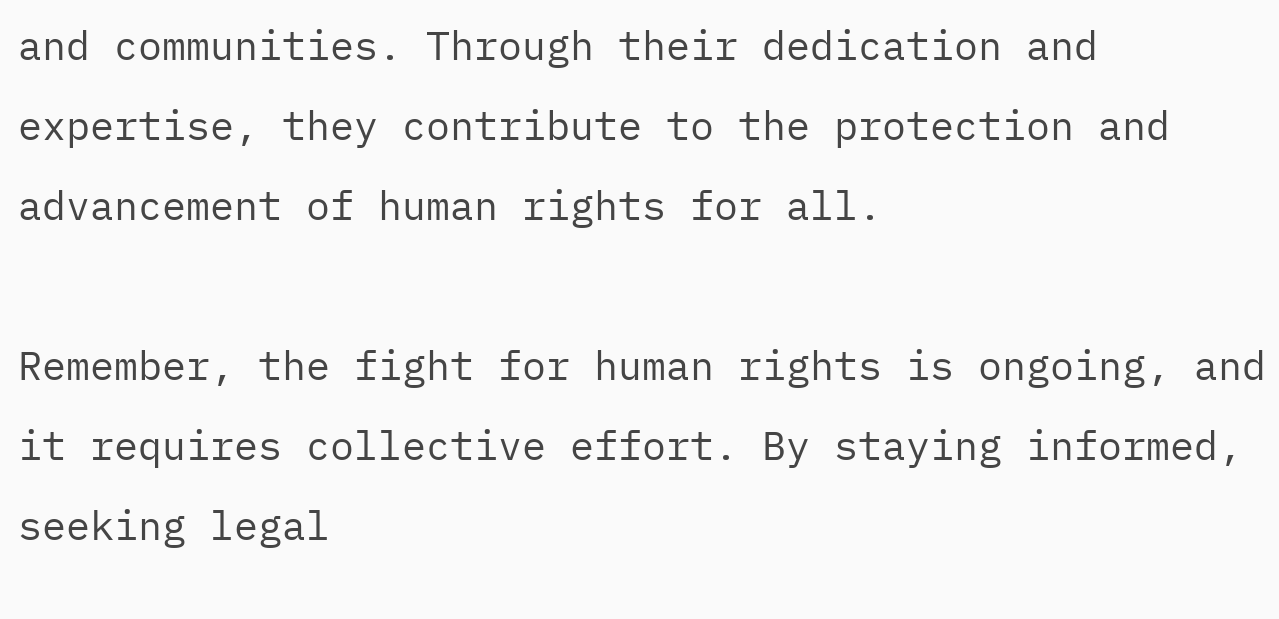and communities. Through their dedication and expertise, they contribute to the protection and advancement of human rights for all.

Remember, the fight for human rights is ongoing, and it requires collective effort. By staying informed, seeking legal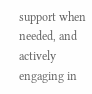support when needed, and actively engaging in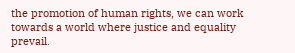the promotion of human rights, we can work towards a world where justice and equality prevail.